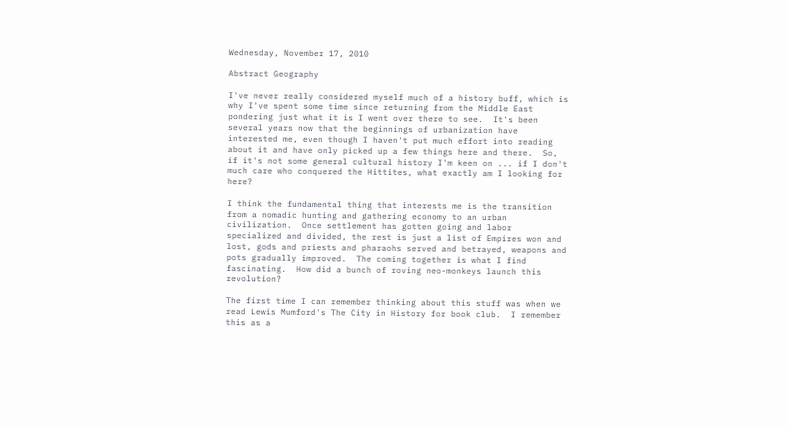Wednesday, November 17, 2010

Abstract Geography

I've never really considered myself much of a history buff, which is why I've spent some time since returning from the Middle East pondering just what it is I went over there to see.  It's been several years now that the beginnings of urbanization have interested me, even though I haven't put much effort into reading about it and have only picked up a few things here and there.  So, if it's not some general cultural history I'm keen on ... if I don't much care who conquered the Hittites, what exactly am I looking for here?

I think the fundamental thing that interests me is the transition from a nomadic hunting and gathering economy to an urban civilization.  Once settlement has gotten going and labor specialized and divided, the rest is just a list of Empires won and lost, gods and priests and pharaohs served and betrayed, weapons and pots gradually improved.  The coming together is what I find fascinating.  How did a bunch of roving neo-monkeys launch this revolution?

The first time I can remember thinking about this stuff was when we read Lewis Mumford's The City in History for book club.  I remember this as a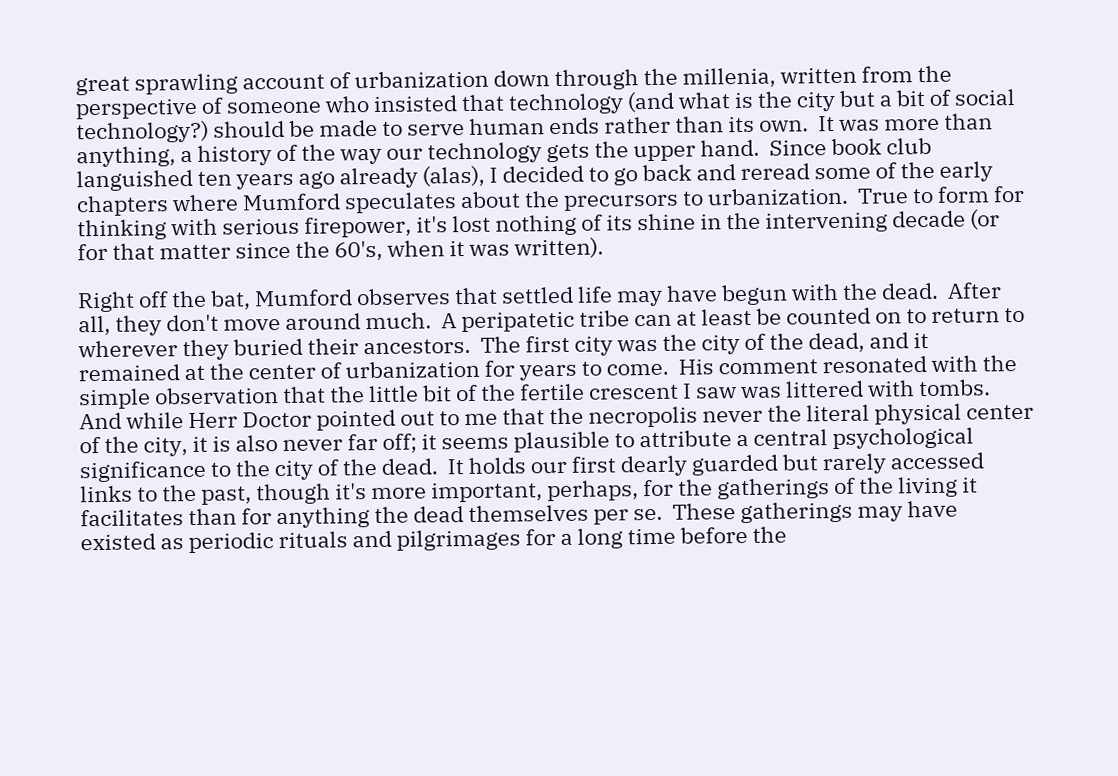great sprawling account of urbanization down through the millenia, written from the perspective of someone who insisted that technology (and what is the city but a bit of social technology?) should be made to serve human ends rather than its own.  It was more than anything, a history of the way our technology gets the upper hand.  Since book club languished ten years ago already (alas), I decided to go back and reread some of the early chapters where Mumford speculates about the precursors to urbanization.  True to form for thinking with serious firepower, it's lost nothing of its shine in the intervening decade (or for that matter since the 60's, when it was written).

Right off the bat, Mumford observes that settled life may have begun with the dead.  After all, they don't move around much.  A peripatetic tribe can at least be counted on to return to wherever they buried their ancestors.  The first city was the city of the dead, and it remained at the center of urbanization for years to come.  His comment resonated with the simple observation that the little bit of the fertile crescent I saw was littered with tombs.  And while Herr Doctor pointed out to me that the necropolis never the literal physical center of the city, it is also never far off; it seems plausible to attribute a central psychological significance to the city of the dead.  It holds our first dearly guarded but rarely accessed links to the past, though it's more important, perhaps, for the gatherings of the living it facilitates than for anything the dead themselves per se.  These gatherings may have existed as periodic rituals and pilgrimages for a long time before the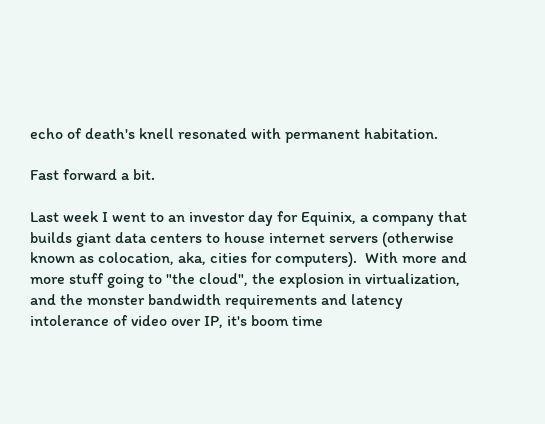echo of death's knell resonated with permanent habitation.

Fast forward a bit.

Last week I went to an investor day for Equinix, a company that builds giant data centers to house internet servers (otherwise known as colocation, aka, cities for computers).  With more and more stuff going to "the cloud", the explosion in virtualization, and the monster bandwidth requirements and latency intolerance of video over IP, it's boom time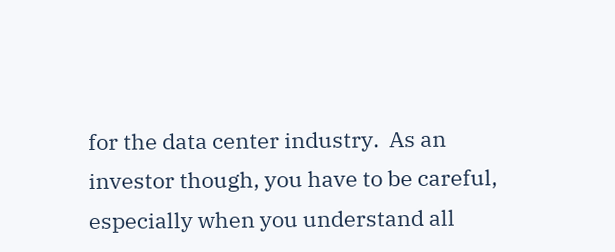for the data center industry.  As an investor though, you have to be careful, especially when you understand all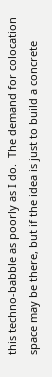this techno-babble as poorly as I do.  The demand for colocation space may be there, but if the idea is just to build a concrete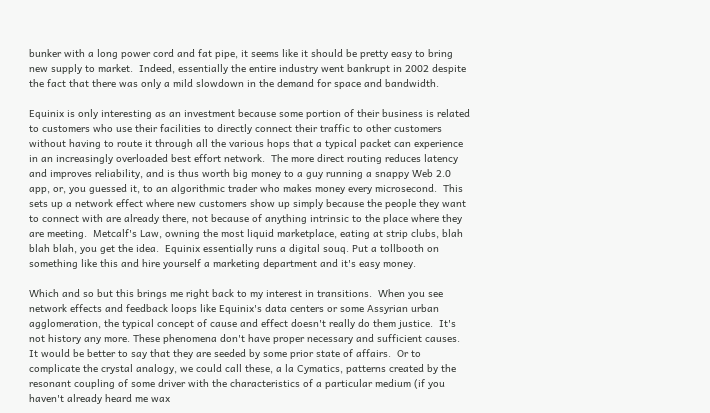bunker with a long power cord and fat pipe, it seems like it should be pretty easy to bring new supply to market.  Indeed, essentially the entire industry went bankrupt in 2002 despite the fact that there was only a mild slowdown in the demand for space and bandwidth.

Equinix is only interesting as an investment because some portion of their business is related to customers who use their facilities to directly connect their traffic to other customers without having to route it through all the various hops that a typical packet can experience in an increasingly overloaded best effort network.  The more direct routing reduces latency and improves reliability, and is thus worth big money to a guy running a snappy Web 2.0 app, or, you guessed it, to an algorithmic trader who makes money every microsecond.  This sets up a network effect where new customers show up simply because the people they want to connect with are already there, not because of anything intrinsic to the place where they are meeting.  Metcalf's Law, owning the most liquid marketplace, eating at strip clubs, blah blah blah, you get the idea.  Equinix essentially runs a digital souq. Put a tollbooth on something like this and hire yourself a marketing department and it's easy money.

Which and so but this brings me right back to my interest in transitions.  When you see network effects and feedback loops like Equinix's data centers or some Assyrian urban agglomeration, the typical concept of cause and effect doesn't really do them justice.  It's not history any more. These phenomena don't have proper necessary and sufficient causes.  It would be better to say that they are seeded by some prior state of affairs.  Or to complicate the crystal analogy, we could call these, a la Cymatics, patterns created by the resonant coupling of some driver with the characteristics of a particular medium (if you haven't already heard me wax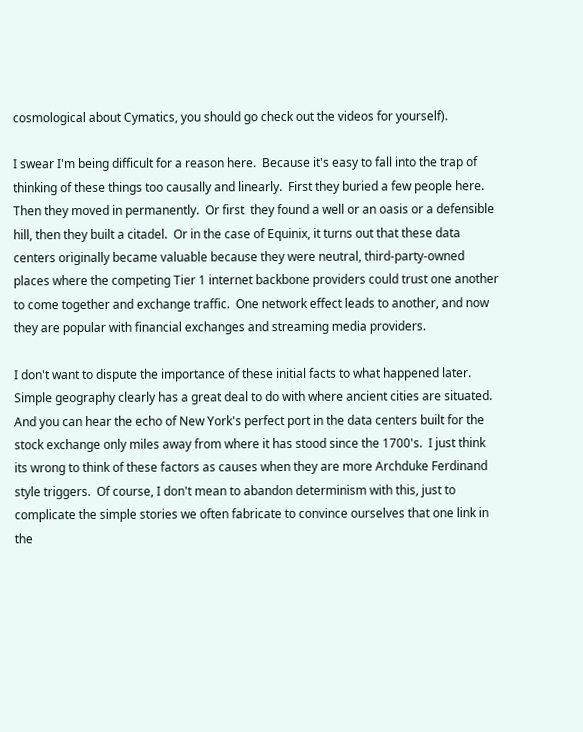cosmological about Cymatics, you should go check out the videos for yourself).

I swear I'm being difficult for a reason here.  Because it's easy to fall into the trap of thinking of these things too causally and linearly.  First they buried a few people here.  Then they moved in permanently.  Or first  they found a well or an oasis or a defensible hill, then they built a citadel.  Or in the case of Equinix, it turns out that these data centers originally became valuable because they were neutral, third-party-owned places where the competing Tier 1 internet backbone providers could trust one another to come together and exchange traffic.  One network effect leads to another, and now they are popular with financial exchanges and streaming media providers.

I don't want to dispute the importance of these initial facts to what happened later.  Simple geography clearly has a great deal to do with where ancient cities are situated.  And you can hear the echo of New York's perfect port in the data centers built for the stock exchange only miles away from where it has stood since the 1700's.  I just think its wrong to think of these factors as causes when they are more Archduke Ferdinand style triggers.  Of course, I don't mean to abandon determinism with this, just to complicate the simple stories we often fabricate to convince ourselves that one link in the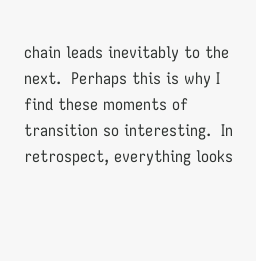chain leads inevitably to the next.  Perhaps this is why I find these moments of transition so interesting.  In retrospect, everything looks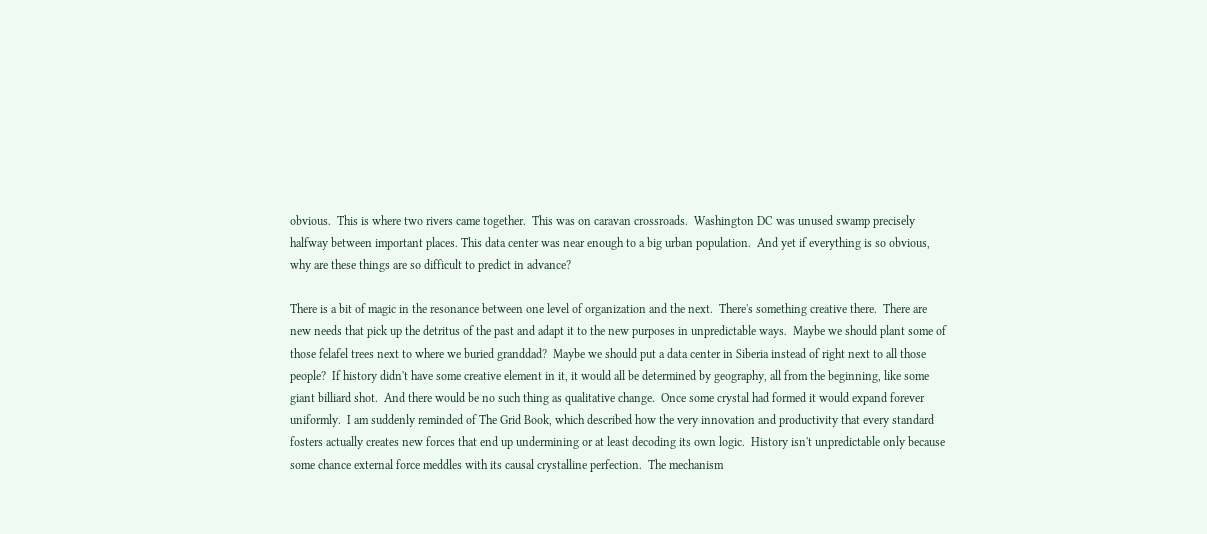obvious.  This is where two rivers came together.  This was on caravan crossroads.  Washington DC was unused swamp precisely halfway between important places. This data center was near enough to a big urban population.  And yet if everything is so obvious, why are these things are so difficult to predict in advance?

There is a bit of magic in the resonance between one level of organization and the next.  There's something creative there.  There are new needs that pick up the detritus of the past and adapt it to the new purposes in unpredictable ways.  Maybe we should plant some of those felafel trees next to where we buried granddad?  Maybe we should put a data center in Siberia instead of right next to all those people?  If history didn't have some creative element in it, it would all be determined by geography, all from the beginning, like some giant billiard shot.  And there would be no such thing as qualitative change.  Once some crystal had formed it would expand forever uniformly.  I am suddenly reminded of The Grid Book, which described how the very innovation and productivity that every standard fosters actually creates new forces that end up undermining or at least decoding its own logic.  History isn't unpredictable only because some chance external force meddles with its causal crystalline perfection.  The mechanism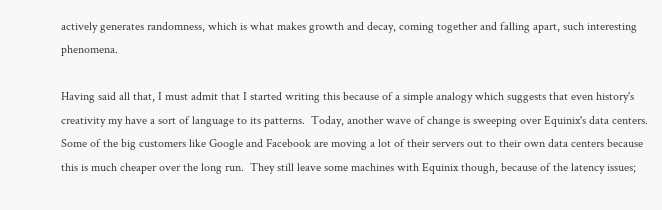actively generates randomness, which is what makes growth and decay, coming together and falling apart, such interesting phenomena.

Having said all that, I must admit that I started writing this because of a simple analogy which suggests that even history's creativity my have a sort of language to its patterns.  Today, another wave of change is sweeping over Equinix's data centers.  Some of the big customers like Google and Facebook are moving a lot of their servers out to their own data centers because this is much cheaper over the long run.  They still leave some machines with Equinix though, because of the latency issues;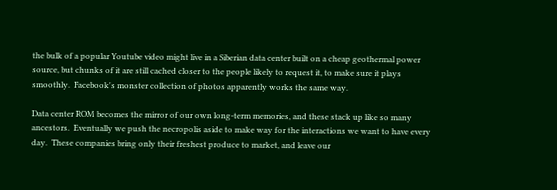the bulk of a popular Youtube video might live in a Siberian data center built on a cheap geothermal power source, but chunks of it are still cached closer to the people likely to request it, to make sure it plays smoothly.  Facebook's monster collection of photos apparently works the same way.

Data center ROM becomes the mirror of our own long-term memories, and these stack up like so many ancestors.  Eventually we push the necropolis aside to make way for the interactions we want to have every day.  These companies bring only their freshest produce to market, and leave our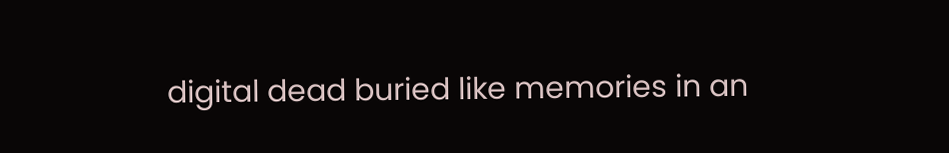digital dead buried like memories in an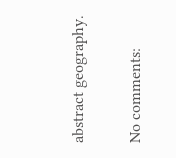abstract geography.

No comments: